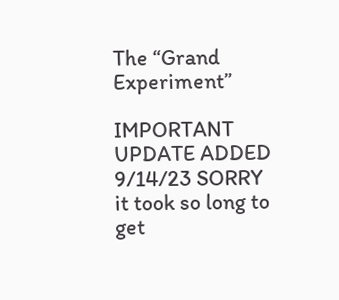The “Grand Experiment”

IMPORTANT UPDATE ADDED 9/14/23 SORRY it took so long to get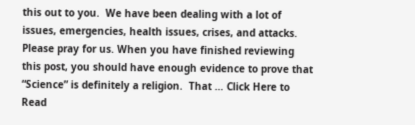this out to you.  We have been dealing with a lot of issues, emergencies, health issues, crises, and attacks.  Please pray for us. When you have finished reviewing this post, you should have enough evidence to prove that “Science” is definitely a religion.  That … Click Here to Read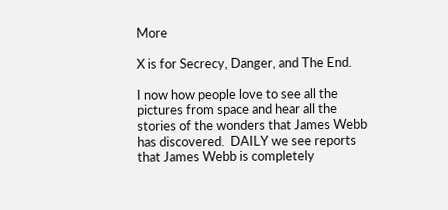More

X is for Secrecy, Danger, and The End.

I now how people love to see all the pictures from space and hear all the stories of the wonders that James Webb has discovered.  DAILY we see reports that James Webb is completely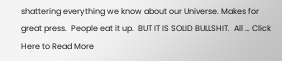shattering everything we know about our Universe. Makes for great press.  People eat it up.  BUT IT IS SOLID BULLSHIT.  All … Click Here to Read More